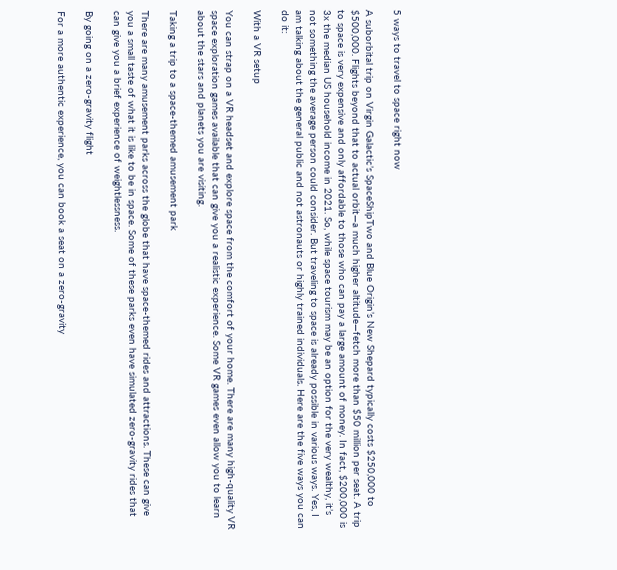5 ways to travel to space right now

A suborbital trip on Virgin Galactic’s SpaceShipTwo and Blue Origin’s New Shepard typically costs $250,000 to $500,000. Flights beyond that to actual orbit—a much higher altitude—fetch more than $50 million per seat. A trip to space is very expensive and only affordable to those who can pay a large amount of money. In fact, $200,000 is 3x the median US household income in 2021. So, while space tourism may be an option for the very wealthy, it’s not something the average person could consider. But traveling to space is already possible in various ways. Yes, I am talking about the general public and not astronauts or highly trained individuals. Here are the five ways you can do it:

With a VR setup

You can strap on a VR headset and explore space from the comfort of your home. There are many high-quality VR space exploration games available that can give you a realistic experience. Some VR games even allow you to learn about the stars and planets you are visiting.

Taking a trip to a space-themed amusement park

There are many amusement parks across the globe that have space-themed rides and attractions. These can give you a small taste of what it is like to be in space. Some of these parks even have simulated zero-gravity rides that can give you a brief experience of weightlessness.

By going on a zero-gravity flight

For a more authentic experience, you can book a seat on a zero-gravity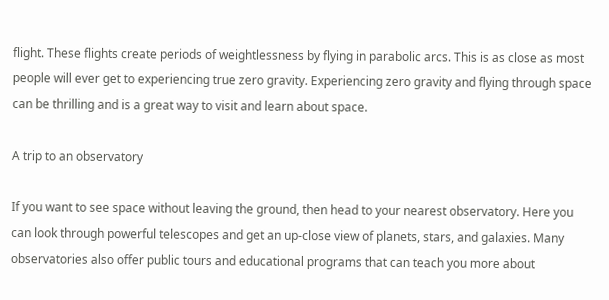flight. These flights create periods of weightlessness by flying in parabolic arcs. This is as close as most people will ever get to experiencing true zero gravity. Experiencing zero gravity and flying through space can be thrilling and is a great way to visit and learn about space.

A trip to an observatory

If you want to see space without leaving the ground, then head to your nearest observatory. Here you can look through powerful telescopes and get an up-close view of planets, stars, and galaxies. Many observatories also offer public tours and educational programs that can teach you more about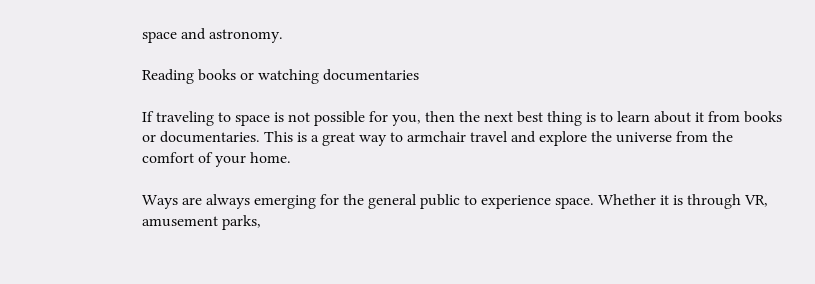space and astronomy.

Reading books or watching documentaries

If traveling to space is not possible for you, then the next best thing is to learn about it from books or documentaries. This is a great way to armchair travel and explore the universe from the comfort of your home.

Ways are always emerging for the general public to experience space. Whether it is through VR, amusement parks,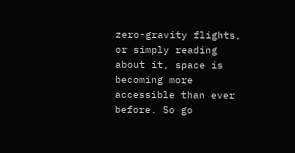zero-gravity flights, or simply reading about it, space is becoming more accessible than ever before. So go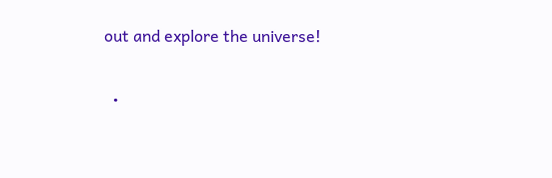out and explore the universe!

  •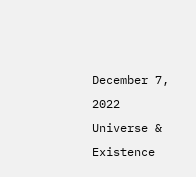December 7, 2022
Universe & Existence